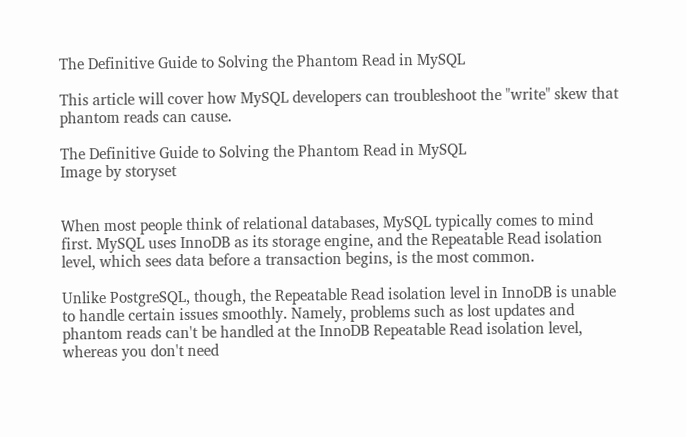The Definitive Guide to Solving the Phantom Read in MySQL

This article will cover how MySQL developers can troubleshoot the "write" skew that phantom reads can cause.

The Definitive Guide to Solving the Phantom Read in MySQL
Image by storyset


When most people think of relational databases, MySQL typically comes to mind first. MySQL uses InnoDB as its storage engine, and the Repeatable Read isolation level, which sees data before a transaction begins, is the most common.

Unlike PostgreSQL, though, the Repeatable Read isolation level in InnoDB is unable to handle certain issues smoothly. Namely, problems such as lost updates and phantom reads can't be handled at the InnoDB Repeatable Read isolation level, whereas you don't need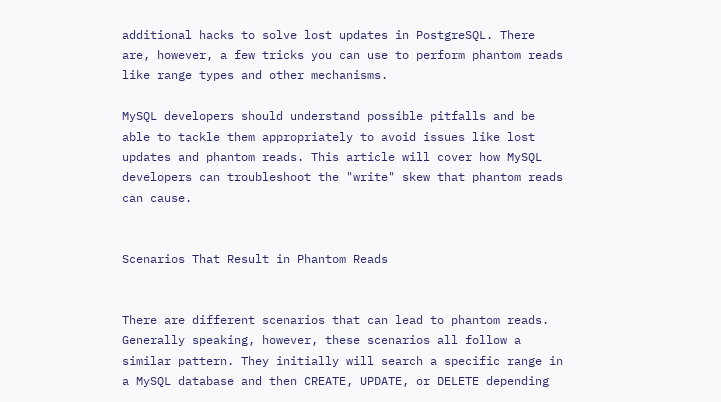additional hacks to solve lost updates in PostgreSQL. There are, however, a few tricks you can use to perform phantom reads like range types and other mechanisms.

MySQL developers should understand possible pitfalls and be able to tackle them appropriately to avoid issues like lost updates and phantom reads. This article will cover how MySQL developers can troubleshoot the "write" skew that phantom reads can cause.


Scenarios That Result in Phantom Reads


There are different scenarios that can lead to phantom reads. Generally speaking, however, these scenarios all follow a similar pattern. They initially will search a specific range in a MySQL database and then CREATE, UPDATE, or DELETE depending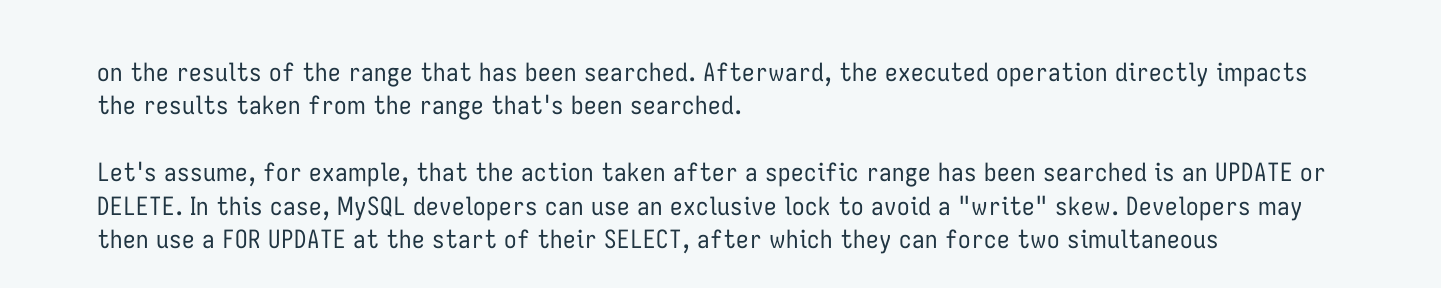on the results of the range that has been searched. Afterward, the executed operation directly impacts the results taken from the range that's been searched.

Let's assume, for example, that the action taken after a specific range has been searched is an UPDATE or DELETE. In this case, MySQL developers can use an exclusive lock to avoid a "write" skew. Developers may then use a FOR UPDATE at the start of their SELECT, after which they can force two simultaneous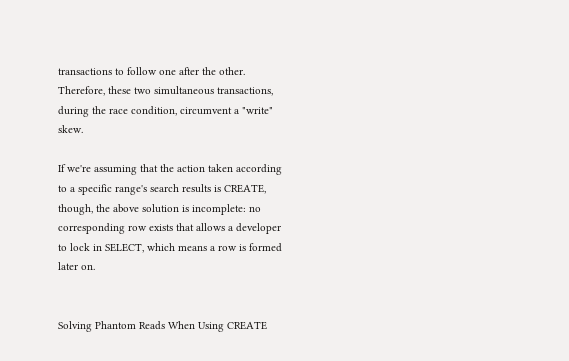transactions to follow one after the other. Therefore, these two simultaneous transactions, during the race condition, circumvent a "write" skew.

If we're assuming that the action taken according to a specific range's search results is CREATE, though, the above solution is incomplete: no corresponding row exists that allows a developer to lock in SELECT, which means a row is formed later on.


Solving Phantom Reads When Using CREATE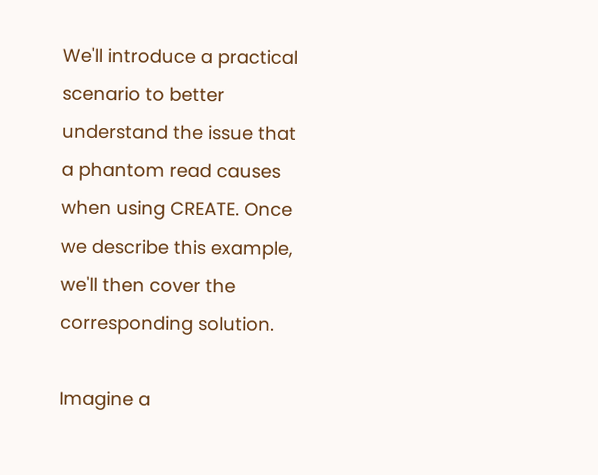We'll introduce a practical scenario to better understand the issue that a phantom read causes when using CREATE. Once we describe this example, we'll then cover the corresponding solution.

Imagine a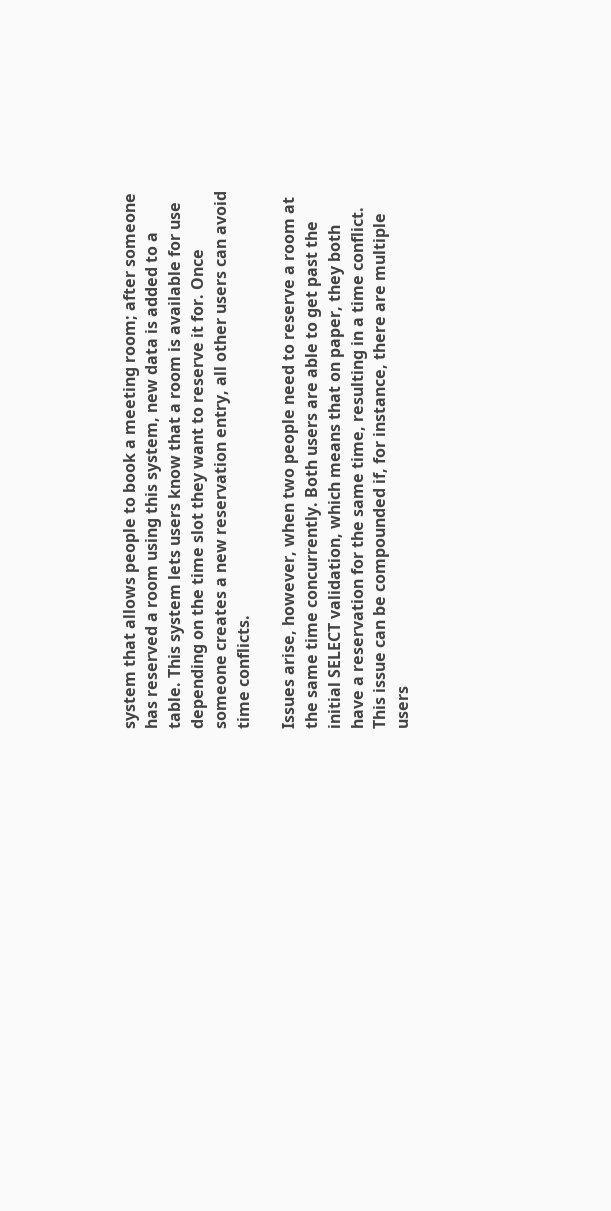system that allows people to book a meeting room; after someone has reserved a room using this system, new data is added to a table. This system lets users know that a room is available for use depending on the time slot they want to reserve it for. Once someone creates a new reservation entry, all other users can avoid time conflicts.

Issues arise, however, when two people need to reserve a room at the same time concurrently. Both users are able to get past the initial SELECT validation, which means that on paper, they both have a reservation for the same time, resulting in a time conflict. This issue can be compounded if, for instance, there are multiple users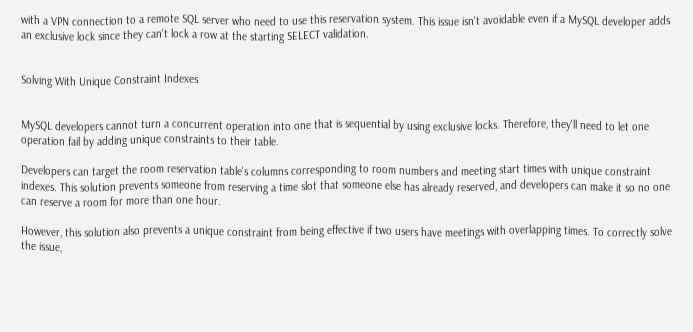with a VPN connection to a remote SQL server who need to use this reservation system. This issue isn't avoidable even if a MySQL developer adds an exclusive lock since they can't lock a row at the starting SELECT validation.


Solving With Unique Constraint Indexes


MySQL developers cannot turn a concurrent operation into one that is sequential by using exclusive locks. Therefore, they'll need to let one operation fail by adding unique constraints to their table.

Developers can target the room reservation table's columns corresponding to room numbers and meeting start times with unique constraint indexes. This solution prevents someone from reserving a time slot that someone else has already reserved, and developers can make it so no one can reserve a room for more than one hour.

However, this solution also prevents a unique constraint from being effective if two users have meetings with overlapping times. To correctly solve the issue,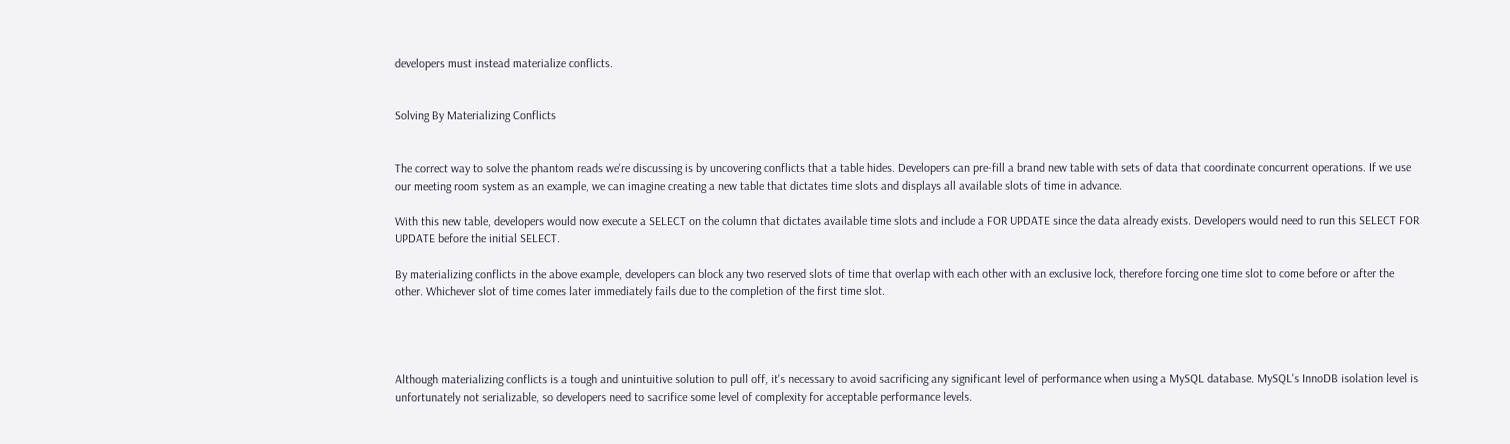developers must instead materialize conflicts.


Solving By Materializing Conflicts


The correct way to solve the phantom reads we're discussing is by uncovering conflicts that a table hides. Developers can pre-fill a brand new table with sets of data that coordinate concurrent operations. If we use our meeting room system as an example, we can imagine creating a new table that dictates time slots and displays all available slots of time in advance.

With this new table, developers would now execute a SELECT on the column that dictates available time slots and include a FOR UPDATE since the data already exists. Developers would need to run this SELECT FOR UPDATE before the initial SELECT.

By materializing conflicts in the above example, developers can block any two reserved slots of time that overlap with each other with an exclusive lock, therefore forcing one time slot to come before or after the other. Whichever slot of time comes later immediately fails due to the completion of the first time slot.




Although materializing conflicts is a tough and unintuitive solution to pull off, it's necessary to avoid sacrificing any significant level of performance when using a MySQL database. MySQL's InnoDB isolation level is unfortunately not serializable, so developers need to sacrifice some level of complexity for acceptable performance levels.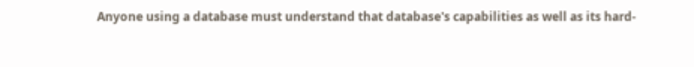Anyone using a database must understand that database's capabilities as well as its hard-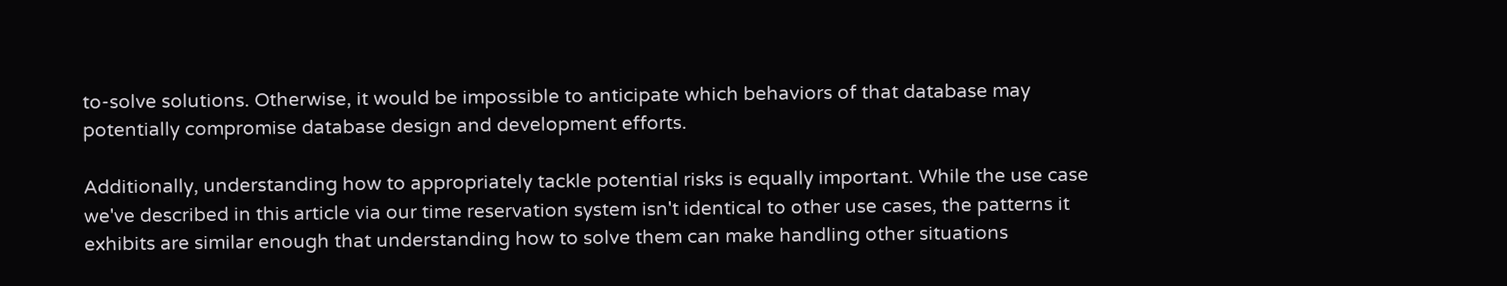to-solve solutions. Otherwise, it would be impossible to anticipate which behaviors of that database may potentially compromise database design and development efforts.

Additionally, understanding how to appropriately tackle potential risks is equally important. While the use case we've described in this article via our time reservation system isn't identical to other use cases, the patterns it exhibits are similar enough that understanding how to solve them can make handling other situations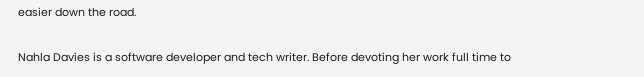easier down the road.

Nahla Davies is a software developer and tech writer. Before devoting her work full time to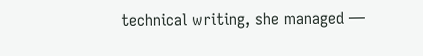technical writing, she managed —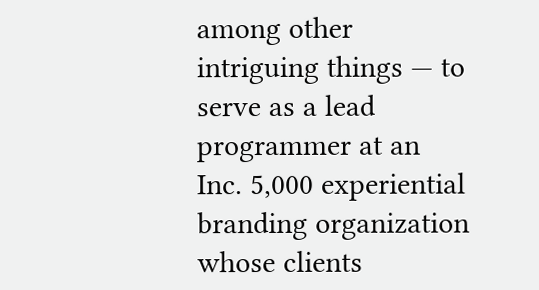among other intriguing things — to serve as a lead programmer at an Inc. 5,000 experiential branding organization whose clients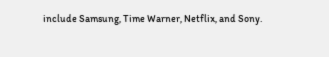include Samsung, Time Warner, Netflix, and Sony.